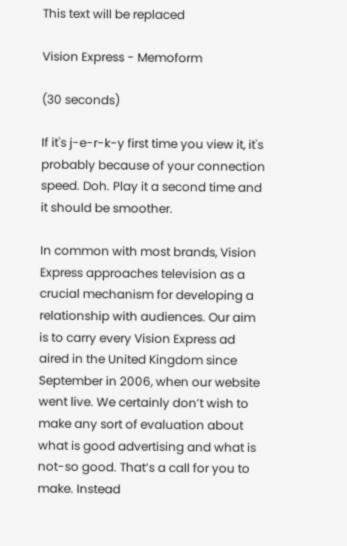This text will be replaced

Vision Express - Memoform

(30 seconds)

If it's j-e-r-k-y first time you view it, it's probably because of your connection speed. Doh. Play it a second time and it should be smoother.

In common with most brands, Vision Express approaches television as a crucial mechanism for developing a relationship with audiences. Our aim is to carry every Vision Express ad aired in the United Kingdom since September in 2006, when our website went live. We certainly don’t wish to make any sort of evaluation about what is good advertising and what is not-so good. That’s a call for you to make. Instead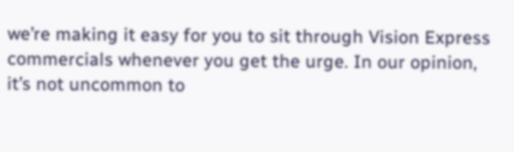we’re making it easy for you to sit through Vision Express commercials whenever you get the urge. In our opinion, it’s not uncommon to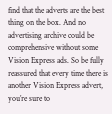find that the adverts are the best thing on the box. And no advertising archive could be comprehensive without some Vision Express ads. So be fully reassured that every time there is another Vision Express advert, you’re sure to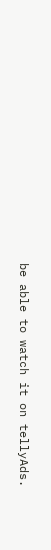be able to watch it on tellyAds.